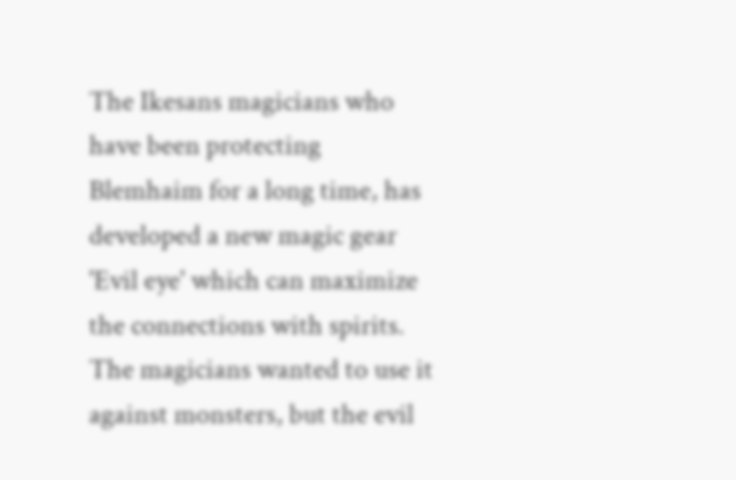The Ikesans magicians who have been protecting Blemhaim for a long time, has developed a new magic gear 'Evil eye' which can maximize the connections with spirits. The magicians wanted to use it against monsters, but the evil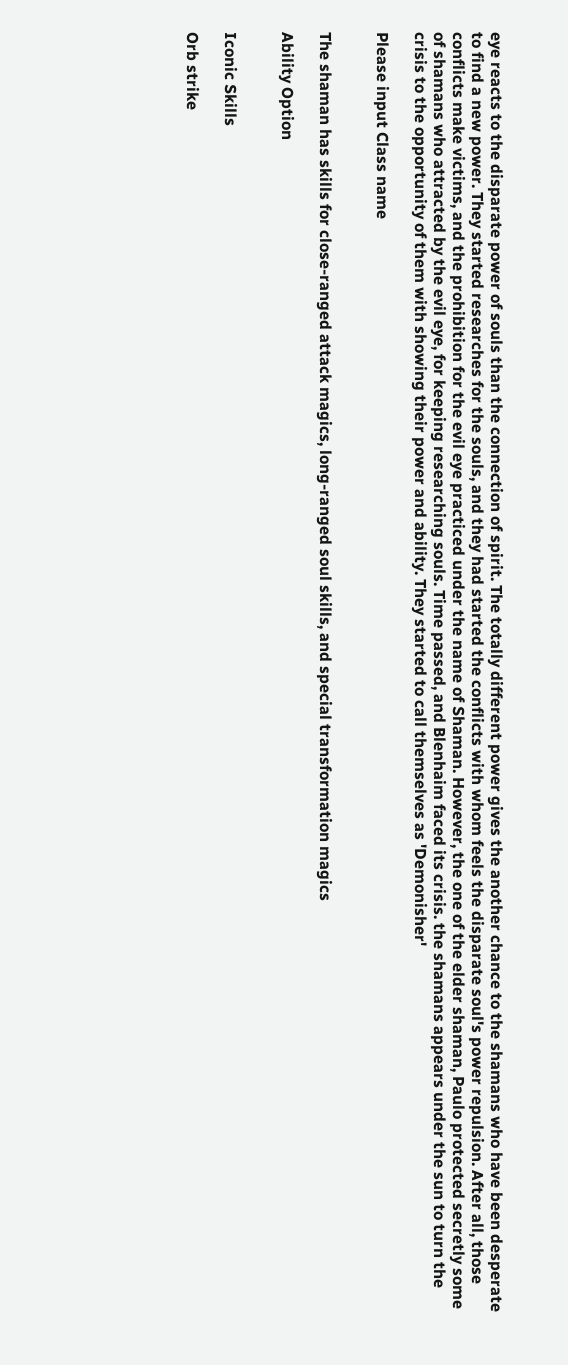eye reacts to the disparate power of souls than the connection of spirit. The totally different power gives the another chance to the shamans who have been desperate to find a new power. They started researches for the souls, and they had started the conflicts with whom feels the disparate soul's power repulsion. After all, those conflicts make victims, and the prohibition for the evil eye practiced under the name of Shaman. However, the one of the elder shaman, Paulo protected secretly some of shamans who attracted by the evil eye, for keeping researching souls. Time passed, and Blenhaim faced its crisis. the shamans appears under the sun to turn the crisis to the opportunity of them with showing their power and ability. They started to call themselves as 'Demonisher'

Please input Class name


The shaman has skills for close-ranged attack magics, long-ranged soul skills, and special transformation magics

Ability Option


Iconic Skills

Orb strike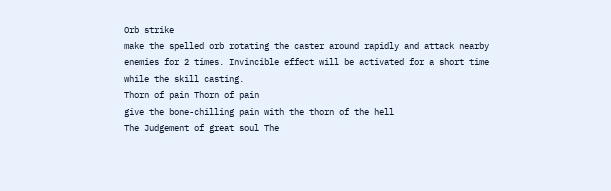Orb strike
make the spelled orb rotating the caster around rapidly and attack nearby enemies for 2 times. Invincible effect will be activated for a short time while the skill casting.
Thorn of pain Thorn of pain
give the bone-chilling pain with the thorn of the hell
The Judgement of great soul The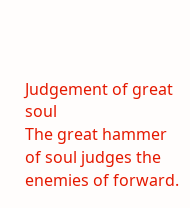Judgement of great soul
The great hammer of soul judges the enemies of forward.